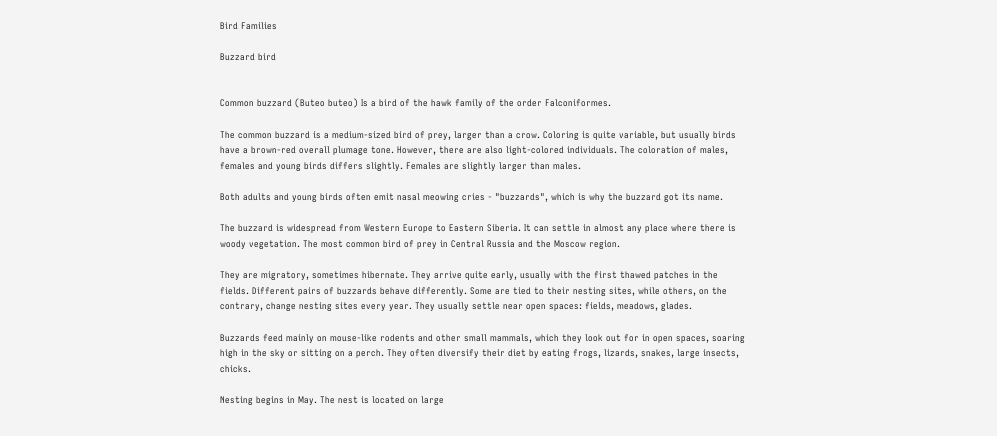Bird Families

Buzzard bird


Common buzzard (Buteo buteo) Is a bird of the hawk family of the order Falconiformes.

The common buzzard is a medium-sized bird of prey, larger than a crow. Coloring is quite variable, but usually birds have a brown-red overall plumage tone. However, there are also light-colored individuals. The coloration of males, females and young birds differs slightly. Females are slightly larger than males.

Both adults and young birds often emit nasal meowing cries - "buzzards", which is why the buzzard got its name.

The buzzard is widespread from Western Europe to Eastern Siberia. It can settle in almost any place where there is woody vegetation. The most common bird of prey in Central Russia and the Moscow region.

They are migratory, sometimes hibernate. They arrive quite early, usually with the first thawed patches in the fields. Different pairs of buzzards behave differently. Some are tied to their nesting sites, while others, on the contrary, change nesting sites every year. They usually settle near open spaces: fields, meadows, glades.

Buzzards feed mainly on mouse-like rodents and other small mammals, which they look out for in open spaces, soaring high in the sky or sitting on a perch. They often diversify their diet by eating frogs, lizards, snakes, large insects, chicks.

Nesting begins in May. The nest is located on large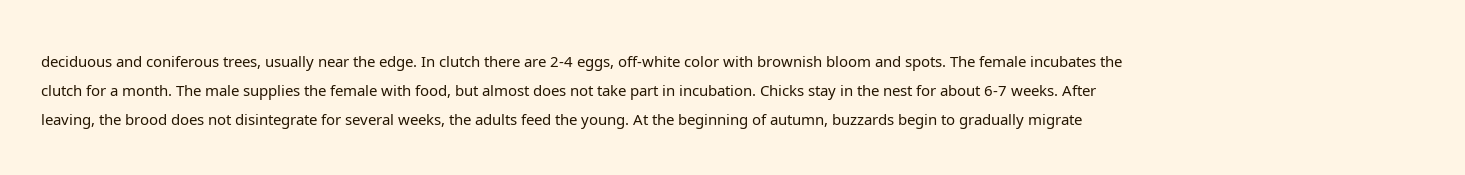deciduous and coniferous trees, usually near the edge. In clutch there are 2-4 eggs, off-white color with brownish bloom and spots. The female incubates the clutch for a month. The male supplies the female with food, but almost does not take part in incubation. Chicks stay in the nest for about 6-7 weeks. After leaving, the brood does not disintegrate for several weeks, the adults feed the young. At the beginning of autumn, buzzards begin to gradually migrate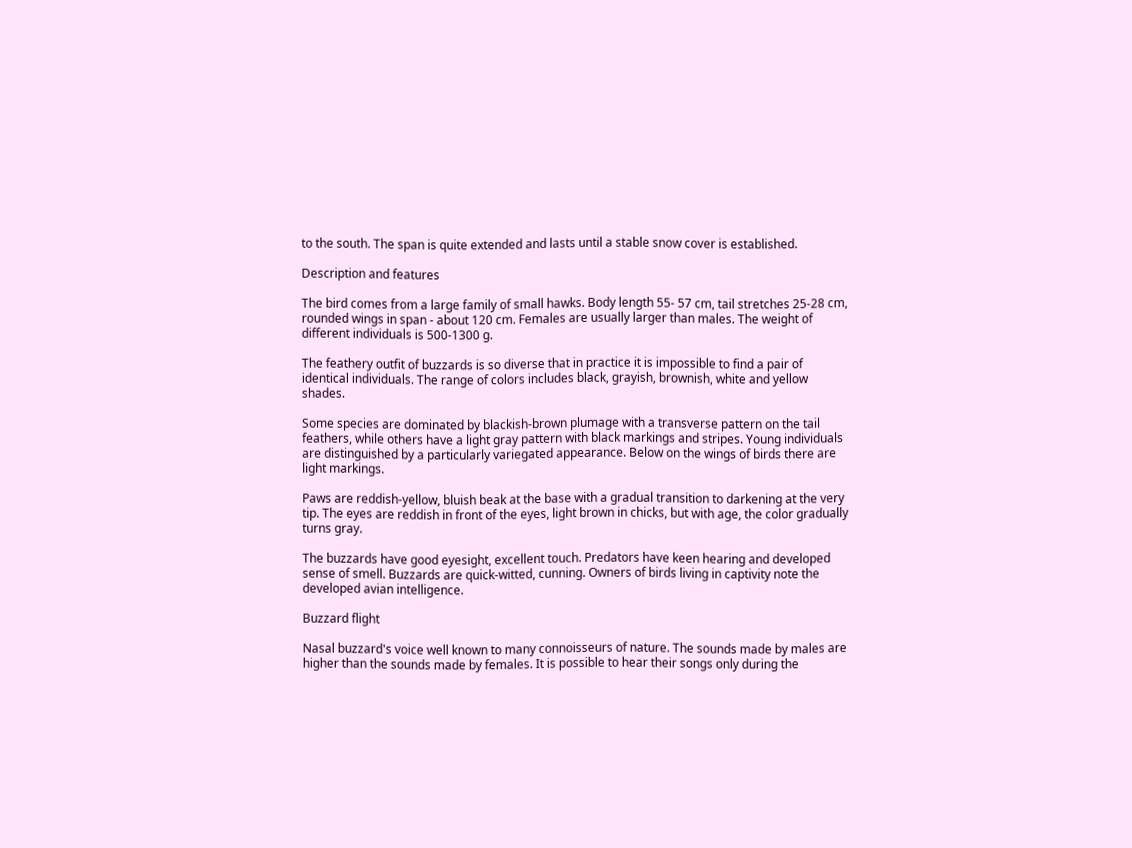to the south. The span is quite extended and lasts until a stable snow cover is established.

Description and features

The bird comes from a large family of small hawks. Body length 55- 57 cm, tail stretches 25-28 cm, rounded wings in span - about 120 cm. Females are usually larger than males. The weight of different individuals is 500-1300 g.

The feathery outfit of buzzards is so diverse that in practice it is impossible to find a pair of identical individuals. The range of colors includes black, grayish, brownish, white and yellow shades.

Some species are dominated by blackish-brown plumage with a transverse pattern on the tail feathers, while others have a light gray pattern with black markings and stripes. Young individuals are distinguished by a particularly variegated appearance. Below on the wings of birds there are light markings.

Paws are reddish-yellow, bluish beak at the base with a gradual transition to darkening at the very tip. The eyes are reddish in front of the eyes, light brown in chicks, but with age, the color gradually turns gray.

The buzzards have good eyesight, excellent touch. Predators have keen hearing and developed sense of smell. Buzzards are quick-witted, cunning. Owners of birds living in captivity note the developed avian intelligence.

Buzzard flight

Nasal buzzard's voice well known to many connoisseurs of nature. The sounds made by males are higher than the sounds made by females. It is possible to hear their songs only during the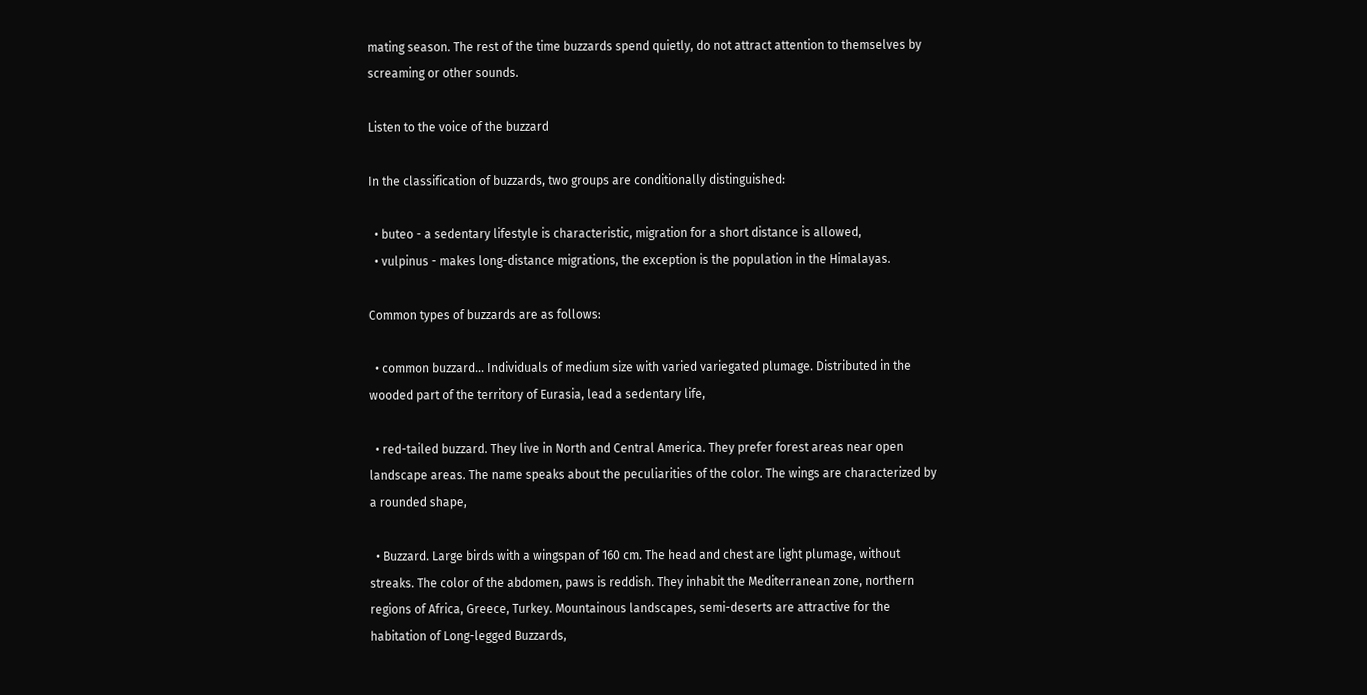mating season. The rest of the time buzzards spend quietly, do not attract attention to themselves by screaming or other sounds.

Listen to the voice of the buzzard

In the classification of buzzards, two groups are conditionally distinguished:

  • buteo - a sedentary lifestyle is characteristic, migration for a short distance is allowed,
  • vulpinus - makes long-distance migrations, the exception is the population in the Himalayas.

Common types of buzzards are as follows:

  • common buzzard... Individuals of medium size with varied variegated plumage. Distributed in the wooded part of the territory of Eurasia, lead a sedentary life,

  • red-tailed buzzard. They live in North and Central America. They prefer forest areas near open landscape areas. The name speaks about the peculiarities of the color. The wings are characterized by a rounded shape,

  • Buzzard. Large birds with a wingspan of 160 cm. The head and chest are light plumage, without streaks. The color of the abdomen, paws is reddish. They inhabit the Mediterranean zone, northern regions of Africa, Greece, Turkey. Mountainous landscapes, semi-deserts are attractive for the habitation of Long-legged Buzzards,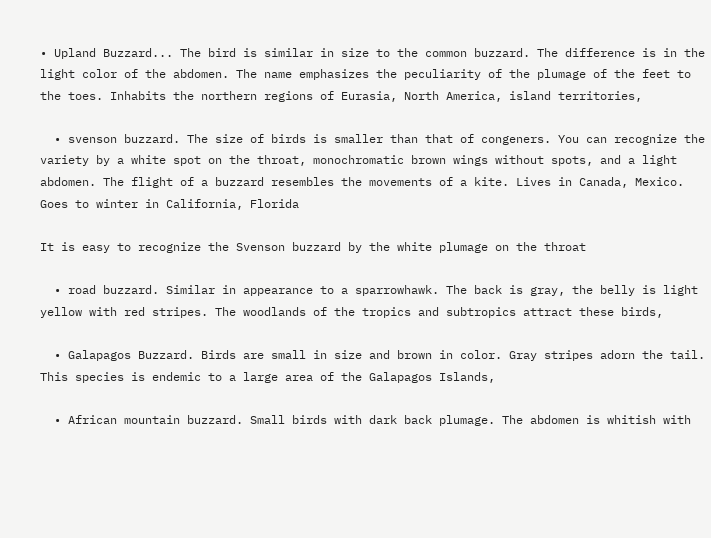• Upland Buzzard... The bird is similar in size to the common buzzard. The difference is in the light color of the abdomen. The name emphasizes the peculiarity of the plumage of the feet to the toes. Inhabits the northern regions of Eurasia, North America, island territories,

  • svenson buzzard. The size of birds is smaller than that of congeners. You can recognize the variety by a white spot on the throat, monochromatic brown wings without spots, and a light abdomen. The flight of a buzzard resembles the movements of a kite. Lives in Canada, Mexico. Goes to winter in California, Florida

It is easy to recognize the Svenson buzzard by the white plumage on the throat

  • road buzzard. Similar in appearance to a sparrowhawk. The back is gray, the belly is light yellow with red stripes. The woodlands of the tropics and subtropics attract these birds,

  • Galapagos Buzzard. Birds are small in size and brown in color. Gray stripes adorn the tail. This species is endemic to a large area of the Galapagos Islands,

  • African mountain buzzard. Small birds with dark back plumage. The abdomen is whitish with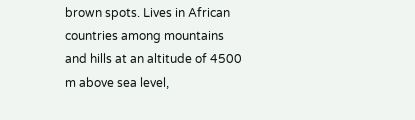brown spots. Lives in African countries among mountains and hills at an altitude of 4500 m above sea level,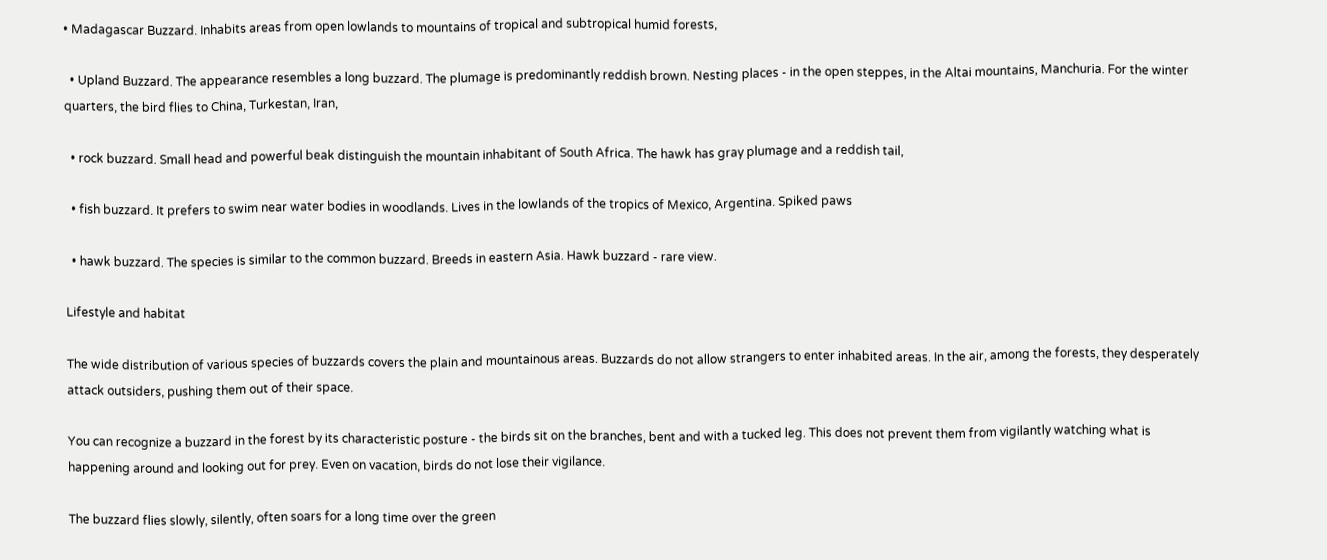• Madagascar Buzzard. Inhabits areas from open lowlands to mountains of tropical and subtropical humid forests,

  • Upland Buzzard. The appearance resembles a long buzzard. The plumage is predominantly reddish brown. Nesting places - in the open steppes, in the Altai mountains, Manchuria. For the winter quarters, the bird flies to China, Turkestan, Iran,

  • rock buzzard. Small head and powerful beak distinguish the mountain inhabitant of South Africa. The hawk has gray plumage and a reddish tail,

  • fish buzzard. It prefers to swim near water bodies in woodlands. Lives in the lowlands of the tropics of Mexico, Argentina. Spiked paws

  • hawk buzzard. The species is similar to the common buzzard. Breeds in eastern Asia. Hawk buzzard - rare view.

Lifestyle and habitat

The wide distribution of various species of buzzards covers the plain and mountainous areas. Buzzards do not allow strangers to enter inhabited areas. In the air, among the forests, they desperately attack outsiders, pushing them out of their space.

You can recognize a buzzard in the forest by its characteristic posture - the birds sit on the branches, bent and with a tucked leg. This does not prevent them from vigilantly watching what is happening around and looking out for prey. Even on vacation, birds do not lose their vigilance.

The buzzard flies slowly, silently, often soars for a long time over the green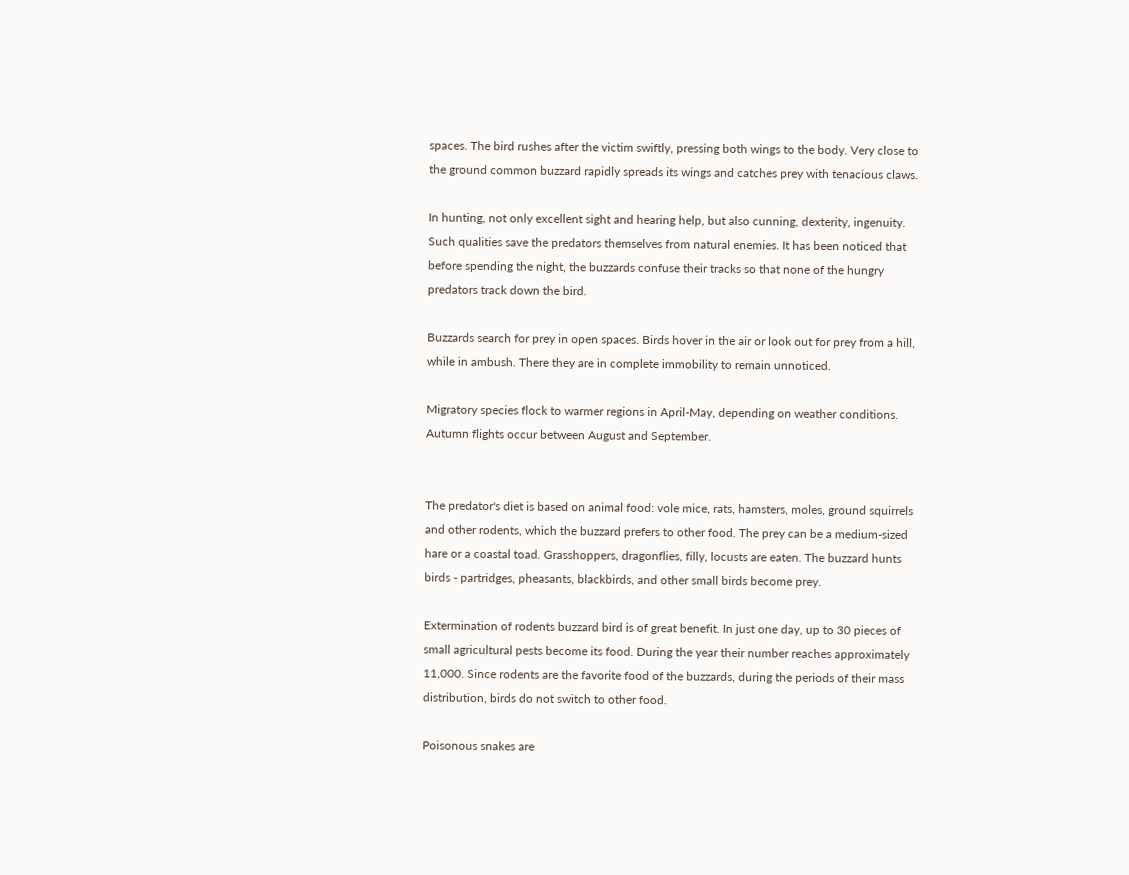spaces. The bird rushes after the victim swiftly, pressing both wings to the body. Very close to the ground common buzzard rapidly spreads its wings and catches prey with tenacious claws.

In hunting, not only excellent sight and hearing help, but also cunning, dexterity, ingenuity. Such qualities save the predators themselves from natural enemies. It has been noticed that before spending the night, the buzzards confuse their tracks so that none of the hungry predators track down the bird.

Buzzards search for prey in open spaces. Birds hover in the air or look out for prey from a hill, while in ambush. There they are in complete immobility to remain unnoticed.

Migratory species flock to warmer regions in April-May, depending on weather conditions. Autumn flights occur between August and September.


The predator's diet is based on animal food: vole mice, rats, hamsters, moles, ground squirrels and other rodents, which the buzzard prefers to other food. The prey can be a medium-sized hare or a coastal toad. Grasshoppers, dragonflies, filly, locusts are eaten. The buzzard hunts birds - partridges, pheasants, blackbirds, and other small birds become prey.

Extermination of rodents buzzard bird is of great benefit. In just one day, up to 30 pieces of small agricultural pests become its food. During the year their number reaches approximately 11,000. Since rodents are the favorite food of the buzzards, during the periods of their mass distribution, birds do not switch to other food.

Poisonous snakes are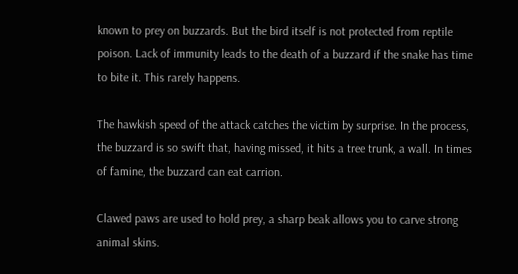known to prey on buzzards. But the bird itself is not protected from reptile poison. Lack of immunity leads to the death of a buzzard if the snake has time to bite it. This rarely happens.

The hawkish speed of the attack catches the victim by surprise. In the process, the buzzard is so swift that, having missed, it hits a tree trunk, a wall. In times of famine, the buzzard can eat carrion.

Clawed paws are used to hold prey, a sharp beak allows you to carve strong animal skins.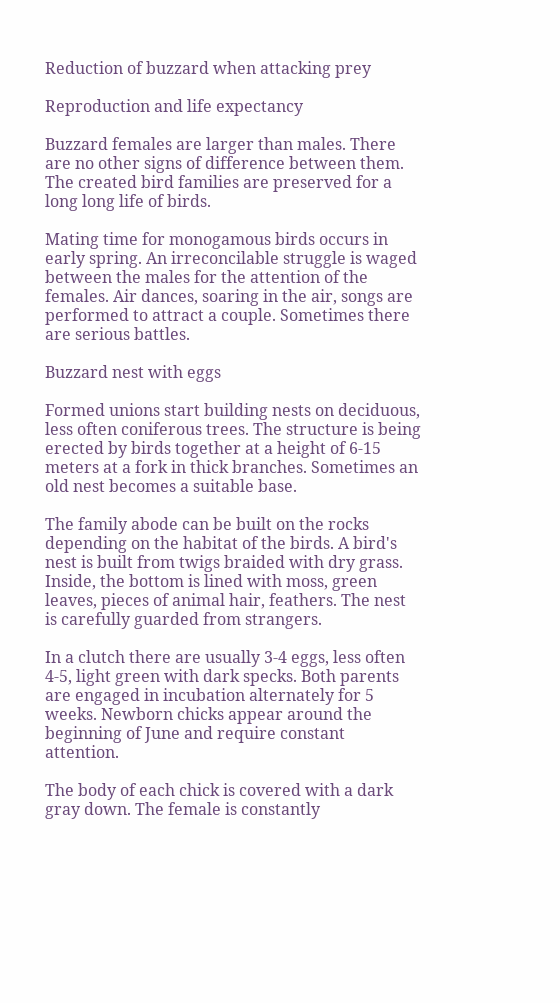Reduction of buzzard when attacking prey

Reproduction and life expectancy

Buzzard females are larger than males. There are no other signs of difference between them. The created bird families are preserved for a long long life of birds.

Mating time for monogamous birds occurs in early spring. An irreconcilable struggle is waged between the males for the attention of the females. Air dances, soaring in the air, songs are performed to attract a couple. Sometimes there are serious battles.

Buzzard nest with eggs

Formed unions start building nests on deciduous, less often coniferous trees. The structure is being erected by birds together at a height of 6-15 meters at a fork in thick branches. Sometimes an old nest becomes a suitable base.

The family abode can be built on the rocks depending on the habitat of the birds. A bird's nest is built from twigs braided with dry grass. Inside, the bottom is lined with moss, green leaves, pieces of animal hair, feathers. The nest is carefully guarded from strangers.

In a clutch there are usually 3-4 eggs, less often 4-5, light green with dark specks. Both parents are engaged in incubation alternately for 5 weeks. Newborn chicks appear around the beginning of June and require constant attention.

The body of each chick is covered with a dark gray down. The female is constantly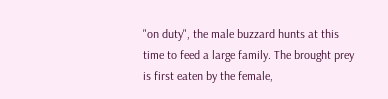"on duty", the male buzzard hunts at this time to feed a large family. The brought prey is first eaten by the female,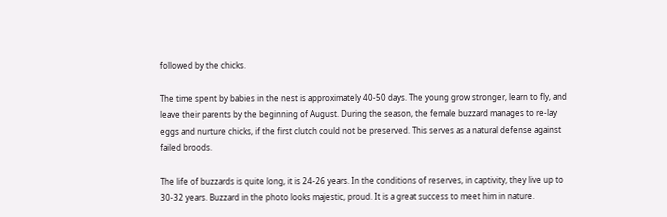followed by the chicks.

The time spent by babies in the nest is approximately 40-50 days. The young grow stronger, learn to fly, and leave their parents by the beginning of August. During the season, the female buzzard manages to re-lay eggs and nurture chicks, if the first clutch could not be preserved. This serves as a natural defense against failed broods.

The life of buzzards is quite long, it is 24-26 years. In the conditions of reserves, in captivity, they live up to 30-32 years. Buzzard in the photo looks majestic, proud. It is a great success to meet him in nature.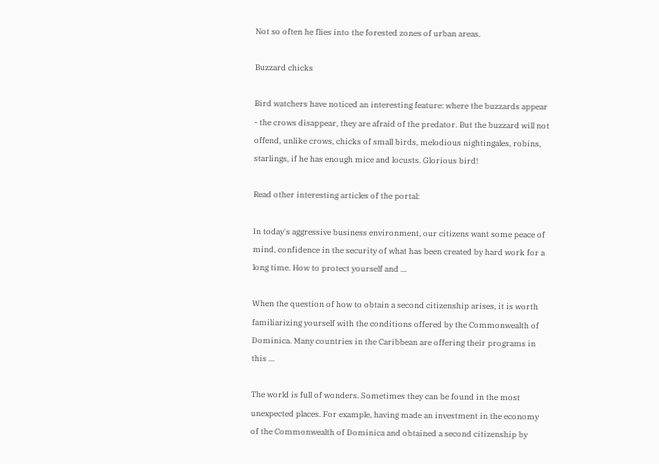Not so often he flies into the forested zones of urban areas.

Buzzard chicks

Bird watchers have noticed an interesting feature: where the buzzards appear - the crows disappear, they are afraid of the predator. But the buzzard will not offend, unlike crows, chicks of small birds, melodious nightingales, robins, starlings, if he has enough mice and locusts. Glorious bird!

Read other interesting articles of the portal:

In today's aggressive business environment, our citizens want some peace of mind, confidence in the security of what has been created by hard work for a long time. How to protect yourself and ...

When the question of how to obtain a second citizenship arises, it is worth familiarizing yourself with the conditions offered by the Commonwealth of Dominica. Many countries in the Caribbean are offering their programs in this ...

The world is full of wonders. Sometimes they can be found in the most unexpected places. For example, having made an investment in the economy of the Commonwealth of Dominica and obtained a second citizenship by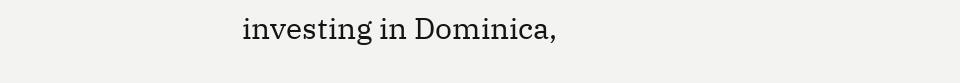investing in Dominica,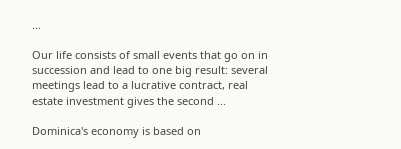...

Our life consists of small events that go on in succession and lead to one big result: several meetings lead to a lucrative contract, real estate investment gives the second ...

Dominica's economy is based on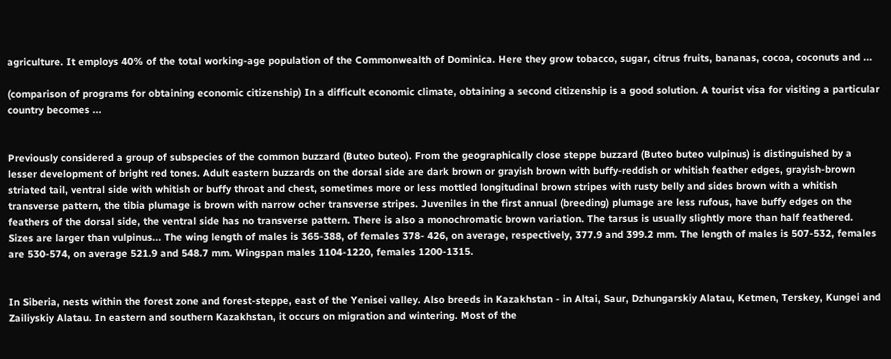agriculture. It employs 40% of the total working-age population of the Commonwealth of Dominica. Here they grow tobacco, sugar, citrus fruits, bananas, cocoa, coconuts and ...

(comparison of programs for obtaining economic citizenship) In a difficult economic climate, obtaining a second citizenship is a good solution. A tourist visa for visiting a particular country becomes ...


Previously considered a group of subspecies of the common buzzard (Buteo buteo). From the geographically close steppe buzzard (Buteo buteo vulpinus) is distinguished by a lesser development of bright red tones. Adult eastern buzzards on the dorsal side are dark brown or grayish brown with buffy-reddish or whitish feather edges, grayish-brown striated tail, ventral side with whitish or buffy throat and chest, sometimes more or less mottled longitudinal brown stripes with rusty belly and sides brown with a whitish transverse pattern, the tibia plumage is brown with narrow ocher transverse stripes. Juveniles in the first annual (breeding) plumage are less rufous, have buffy edges on the feathers of the dorsal side, the ventral side has no transverse pattern. There is also a monochromatic brown variation. The tarsus is usually slightly more than half feathered. Sizes are larger than vulpinus... The wing length of males is 365-388, of females 378- 426, on average, respectively, 377.9 and 399.2 mm. The length of males is 507-532, females are 530-574, on average 521.9 and 548.7 mm. Wingspan males 1104-1220, females 1200-1315.


In Siberia, nests within the forest zone and forest-steppe, east of the Yenisei valley. Also breeds in Kazakhstan - in Altai, Saur, Dzhungarskiy Alatau, Ketmen, Terskey, Kungei and Zailiyskiy Alatau. In eastern and southern Kazakhstan, it occurs on migration and wintering. Most of the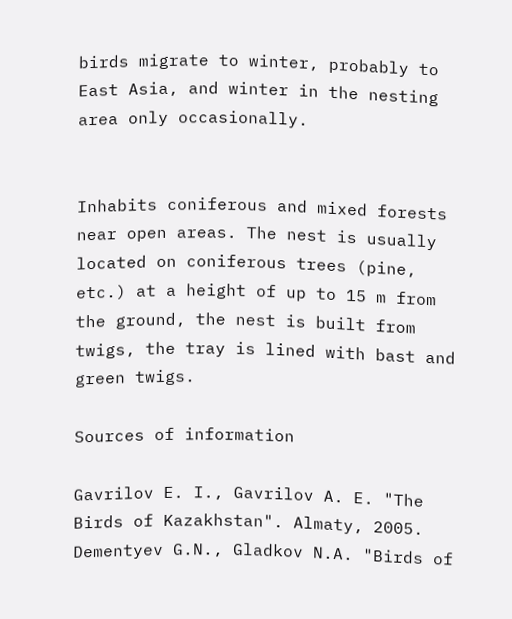birds migrate to winter, probably to East Asia, and winter in the nesting area only occasionally.


Inhabits coniferous and mixed forests near open areas. The nest is usually located on coniferous trees (pine, etc.) at a height of up to 15 m from the ground, the nest is built from twigs, the tray is lined with bast and green twigs.

Sources of information

Gavrilov E. I., Gavrilov A. E. "The Birds of Kazakhstan". Almaty, 2005.
Dementyev G.N., Gladkov N.A. "Birds of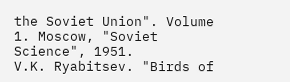the Soviet Union". Volume 1. Moscow, "Soviet Science", 1951.
V.K. Ryabitsev. "Birds of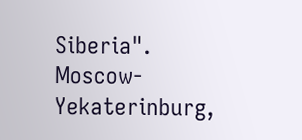Siberia". Moscow-Yekaterinburg,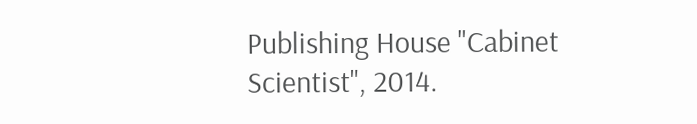Publishing House "Cabinet Scientist", 2014.